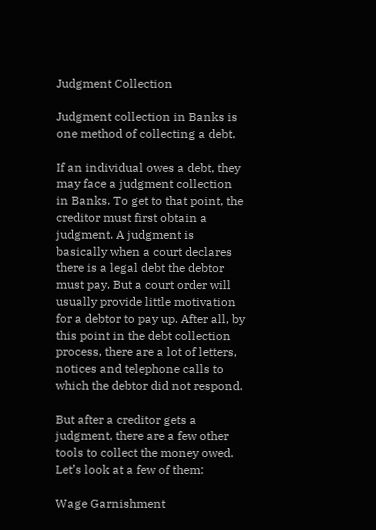Judgment Collection

Judgment collection in Banks is one method of collecting a debt.

If an individual owes a debt, they may face a judgment collection in Banks. To get to that point, the creditor must first obtain a judgment. A judgment is basically when a court declares there is a legal debt the debtor must pay. But a court order will usually provide little motivation for a debtor to pay up. After all, by this point in the debt collection process, there are a lot of letters, notices and telephone calls to which the debtor did not respond.

But after a creditor gets a judgment, there are a few other tools to collect the money owed. Let’s look at a few of them:

Wage Garnishment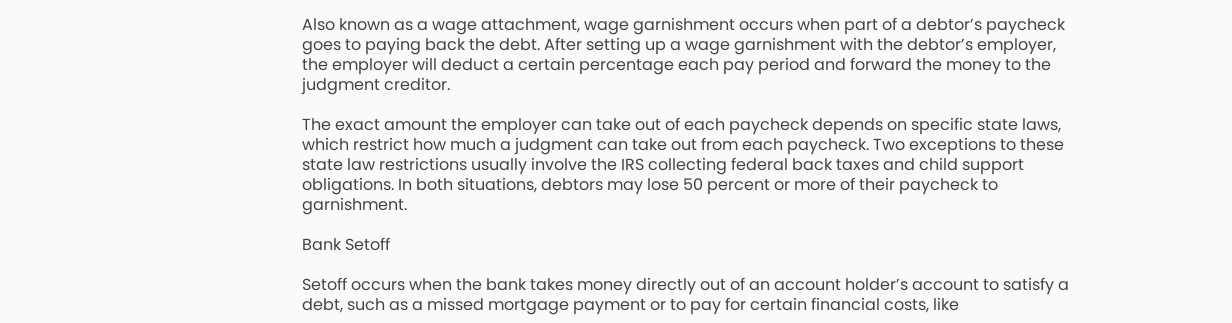Also known as a wage attachment, wage garnishment occurs when part of a debtor’s paycheck goes to paying back the debt. After setting up a wage garnishment with the debtor’s employer, the employer will deduct a certain percentage each pay period and forward the money to the judgment creditor.

The exact amount the employer can take out of each paycheck depends on specific state laws, which restrict how much a judgment can take out from each paycheck. Two exceptions to these state law restrictions usually involve the IRS collecting federal back taxes and child support obligations. In both situations, debtors may lose 50 percent or more of their paycheck to garnishment.

Bank Setoff

Setoff occurs when the bank takes money directly out of an account holder’s account to satisfy a debt, such as a missed mortgage payment or to pay for certain financial costs, like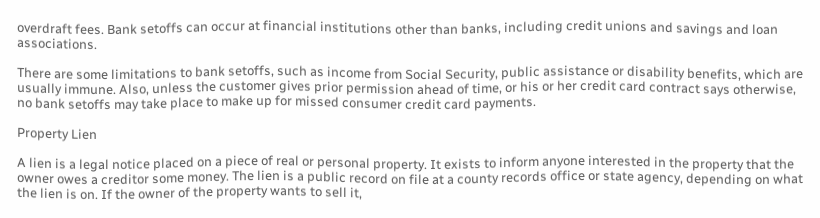overdraft fees. Bank setoffs can occur at financial institutions other than banks, including credit unions and savings and loan associations.

There are some limitations to bank setoffs, such as income from Social Security, public assistance or disability benefits, which are usually immune. Also, unless the customer gives prior permission ahead of time, or his or her credit card contract says otherwise, no bank setoffs may take place to make up for missed consumer credit card payments.

Property Lien

A lien is a legal notice placed on a piece of real or personal property. It exists to inform anyone interested in the property that the owner owes a creditor some money. The lien is a public record on file at a county records office or state agency, depending on what the lien is on. If the owner of the property wants to sell it,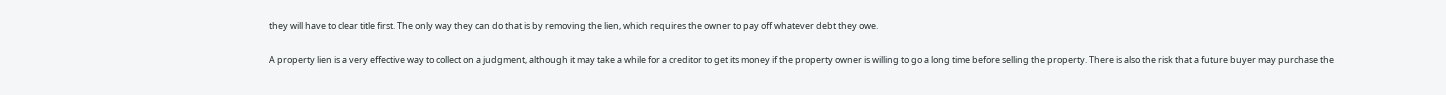they will have to clear title first. The only way they can do that is by removing the lien, which requires the owner to pay off whatever debt they owe.

A property lien is a very effective way to collect on a judgment, although it may take a while for a creditor to get its money if the property owner is willing to go a long time before selling the property. There is also the risk that a future buyer may purchase the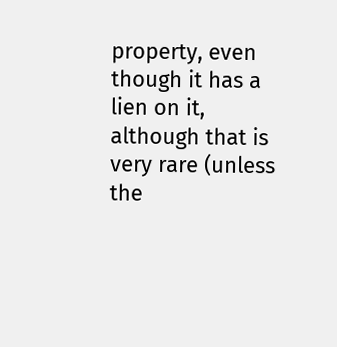property, even though it has a lien on it, although that is very rare (unless the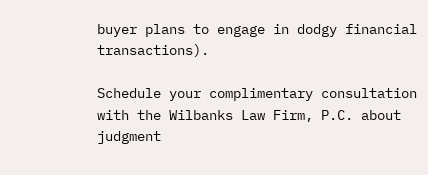buyer plans to engage in dodgy financial transactions).

Schedule your complimentary consultation with the Wilbanks Law Firm, P.C. about judgment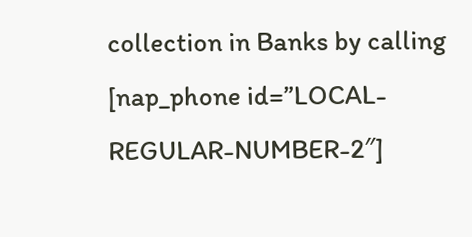collection in Banks by calling [nap_phone id=”LOCAL-REGULAR-NUMBER-2″]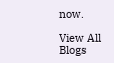now.

View All Blogs